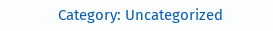Category: Uncategorized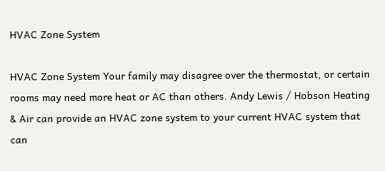HVAC Zone System

HVAC Zone System Your family may disagree over the thermostat, or certain rooms may need more heat or AC than others. Andy Lewis / Hobson Heating & Air can provide an HVAC zone system to your current HVAC system that can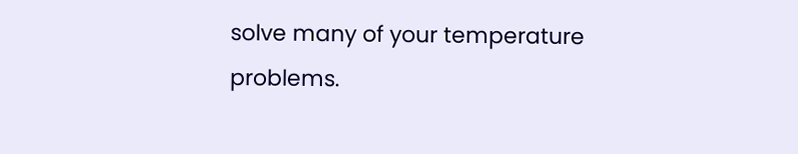solve many of your temperature problems.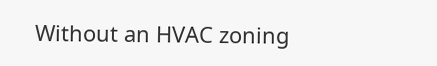Without an HVAC zoning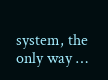system, the only way …